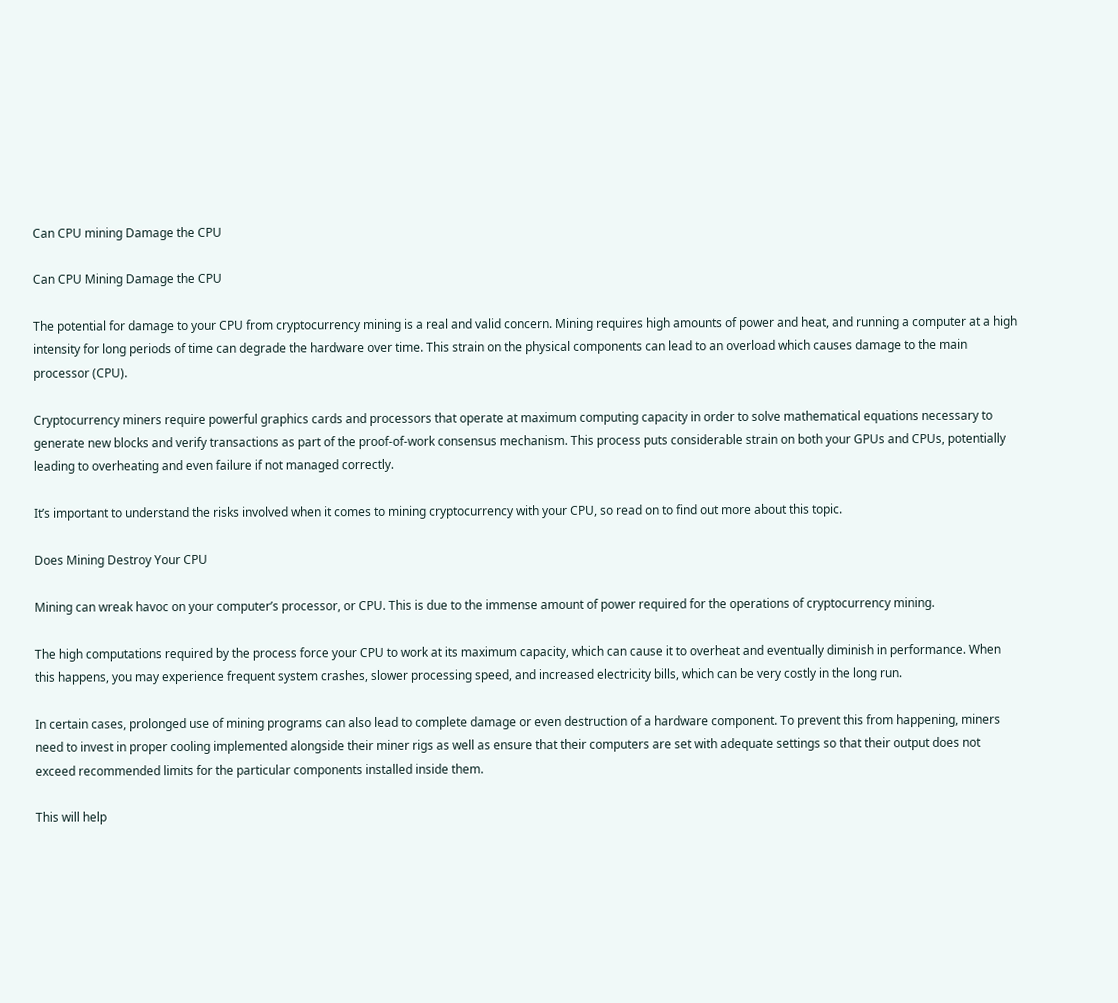Can CPU mining Damage the CPU

Can CPU Mining Damage the CPU

The potential for damage to your CPU from cryptocurrency mining is a real and valid concern. Mining requires high amounts of power and heat, and running a computer at a high intensity for long periods of time can degrade the hardware over time. This strain on the physical components can lead to an overload which causes damage to the main processor (CPU).

Cryptocurrency miners require powerful graphics cards and processors that operate at maximum computing capacity in order to solve mathematical equations necessary to generate new blocks and verify transactions as part of the proof-of-work consensus mechanism. This process puts considerable strain on both your GPUs and CPUs, potentially leading to overheating and even failure if not managed correctly.

It’s important to understand the risks involved when it comes to mining cryptocurrency with your CPU, so read on to find out more about this topic.

Does Mining Destroy Your CPU

Mining can wreak havoc on your computer’s processor, or CPU. This is due to the immense amount of power required for the operations of cryptocurrency mining.

The high computations required by the process force your CPU to work at its maximum capacity, which can cause it to overheat and eventually diminish in performance. When this happens, you may experience frequent system crashes, slower processing speed, and increased electricity bills, which can be very costly in the long run.

In certain cases, prolonged use of mining programs can also lead to complete damage or even destruction of a hardware component. To prevent this from happening, miners need to invest in proper cooling implemented alongside their miner rigs as well as ensure that their computers are set with adequate settings so that their output does not exceed recommended limits for the particular components installed inside them.

This will help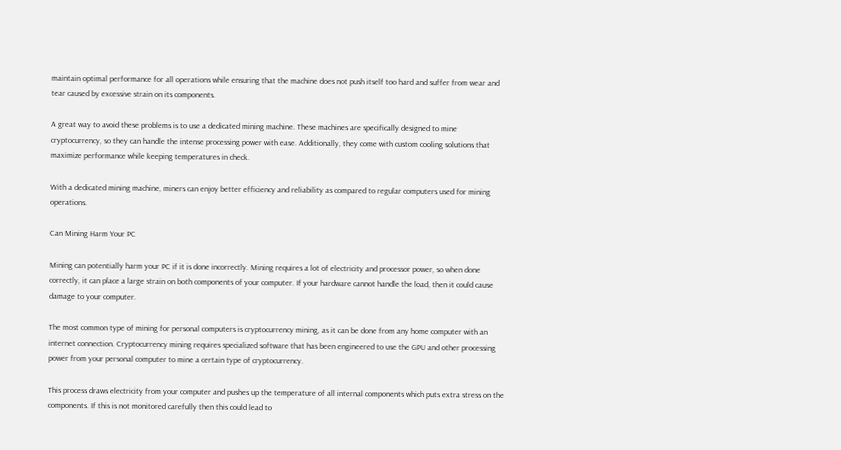maintain optimal performance for all operations while ensuring that the machine does not push itself too hard and suffer from wear and tear caused by excessive strain on its components.

A great way to avoid these problems is to use a dedicated mining machine. These machines are specifically designed to mine cryptocurrency, so they can handle the intense processing power with ease. Additionally, they come with custom cooling solutions that maximize performance while keeping temperatures in check.

With a dedicated mining machine, miners can enjoy better efficiency and reliability as compared to regular computers used for mining operations.

Can Mining Harm Your PC

Mining can potentially harm your PC if it is done incorrectly. Mining requires a lot of electricity and processor power, so when done correctly, it can place a large strain on both components of your computer. If your hardware cannot handle the load, then it could cause damage to your computer.

The most common type of mining for personal computers is cryptocurrency mining, as it can be done from any home computer with an internet connection. Cryptocurrency mining requires specialized software that has been engineered to use the GPU and other processing power from your personal computer to mine a certain type of cryptocurrency.

This process draws electricity from your computer and pushes up the temperature of all internal components which puts extra stress on the components. If this is not monitored carefully then this could lead to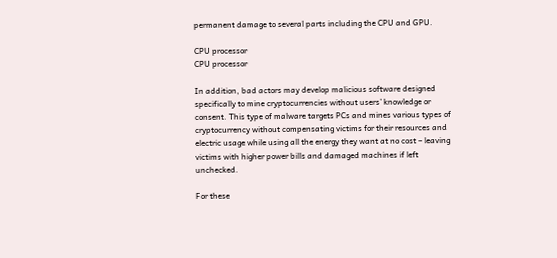permanent damage to several parts including the CPU and GPU.

CPU processor
CPU processor

In addition, bad actors may develop malicious software designed specifically to mine cryptocurrencies without users’ knowledge or consent. This type of malware targets PCs and mines various types of cryptocurrency without compensating victims for their resources and electric usage while using all the energy they want at no cost – leaving victims with higher power bills and damaged machines if left unchecked.

For these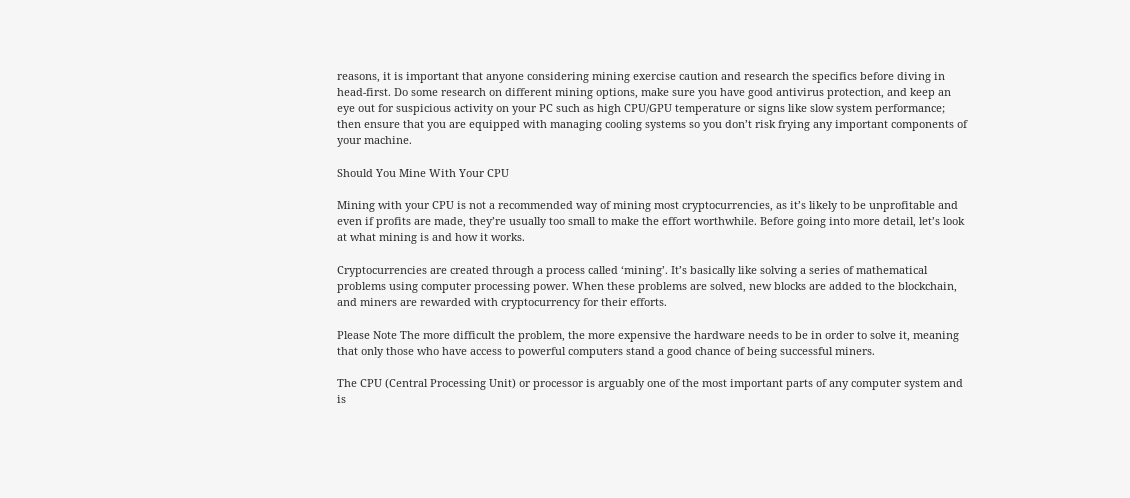reasons, it is important that anyone considering mining exercise caution and research the specifics before diving in head-first. Do some research on different mining options, make sure you have good antivirus protection, and keep an eye out for suspicious activity on your PC such as high CPU/GPU temperature or signs like slow system performance; then ensure that you are equipped with managing cooling systems so you don’t risk frying any important components of your machine.

Should You Mine With Your CPU

Mining with your CPU is not a recommended way of mining most cryptocurrencies, as it’s likely to be unprofitable and even if profits are made, they’re usually too small to make the effort worthwhile. Before going into more detail, let’s look at what mining is and how it works.

Cryptocurrencies are created through a process called ‘mining’. It’s basically like solving a series of mathematical problems using computer processing power. When these problems are solved, new blocks are added to the blockchain, and miners are rewarded with cryptocurrency for their efforts.

Please Note The more difficult the problem, the more expensive the hardware needs to be in order to solve it, meaning that only those who have access to powerful computers stand a good chance of being successful miners.

The CPU (Central Processing Unit) or processor is arguably one of the most important parts of any computer system and is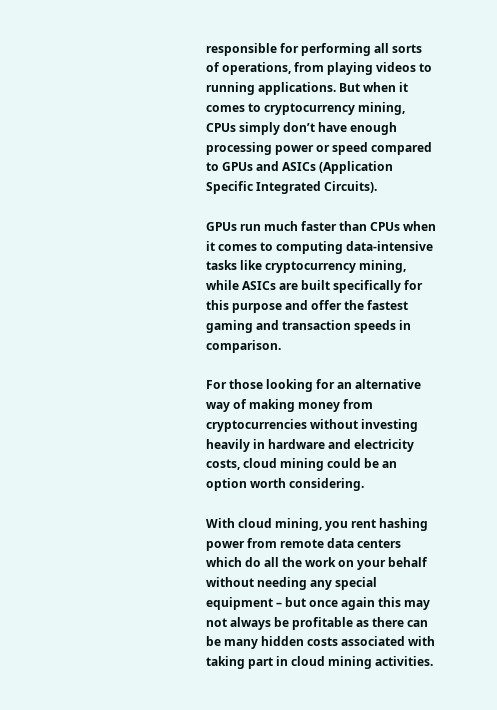responsible for performing all sorts of operations, from playing videos to running applications. But when it comes to cryptocurrency mining, CPUs simply don’t have enough processing power or speed compared to GPUs and ASICs (Application Specific Integrated Circuits).

GPUs run much faster than CPUs when it comes to computing data-intensive tasks like cryptocurrency mining, while ASICs are built specifically for this purpose and offer the fastest gaming and transaction speeds in comparison.

For those looking for an alternative way of making money from cryptocurrencies without investing heavily in hardware and electricity costs, cloud mining could be an option worth considering.

With cloud mining, you rent hashing power from remote data centers which do all the work on your behalf without needing any special equipment – but once again this may not always be profitable as there can be many hidden costs associated with taking part in cloud mining activities.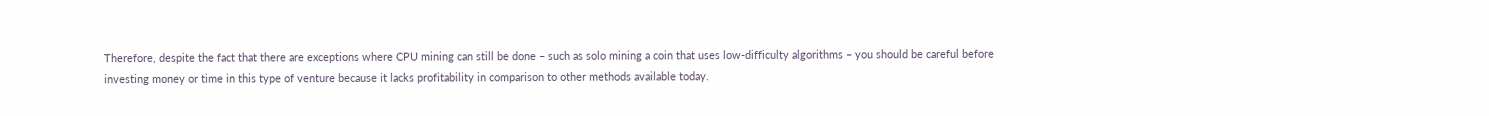Therefore, despite the fact that there are exceptions where CPU mining can still be done – such as solo mining a coin that uses low-difficulty algorithms – you should be careful before investing money or time in this type of venture because it lacks profitability in comparison to other methods available today.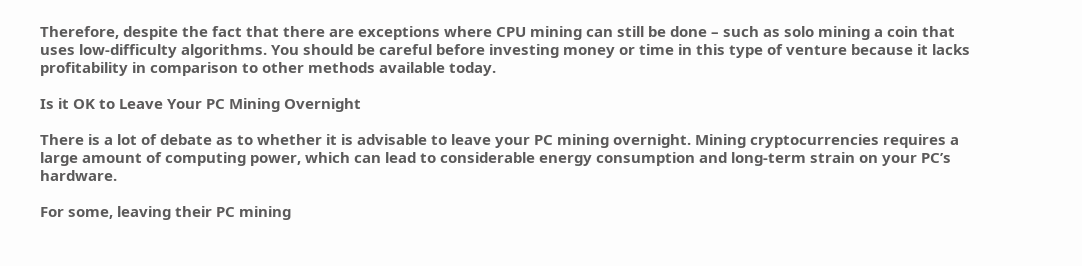Therefore, despite the fact that there are exceptions where CPU mining can still be done – such as solo mining a coin that uses low-difficulty algorithms. You should be careful before investing money or time in this type of venture because it lacks profitability in comparison to other methods available today.

Is it OK to Leave Your PC Mining Overnight

There is a lot of debate as to whether it is advisable to leave your PC mining overnight. Mining cryptocurrencies requires a large amount of computing power, which can lead to considerable energy consumption and long-term strain on your PC’s hardware.

For some, leaving their PC mining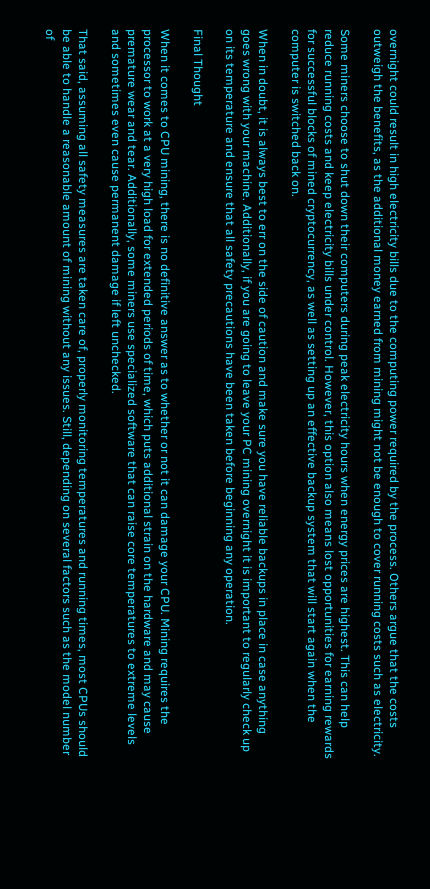overnight could result in high electricity bills due to the computing power required by the process. Others argue that the costs outweigh the benefits, as the additional money earned from mining might not be enough to cover running costs such as electricity.

Some miners choose to shut down their computers during peak electricity hours when energy prices are highest. This can help reduce running costs and keep electricity bills under control. However, this option also means lost opportunities for earning rewards for successful blocks of mined cryptocurrency, as well as setting up an effective backup system that will start again when the computer is switched back on.

When in doubt, it is always best to err on the side of caution and make sure you have reliable backups in place in case anything goes wrong with your machine. Additionally, if you are going to leave your PC mining overnight it is important to regularly check up on its temperature and ensure that all safety precautions have been taken before beginning any operation.

Final Thought

When it comes to CPU mining, there is no definitive answer as to whether or not it can damage your CPU. Mining requires the processor to work at a very high load for extended periods of time, which puts additional strain on the hardware and may cause premature wear and tear. Additionally, some miners use specialized software that can raise core temperatures to extreme levels and sometimes even cause permanent damage if left unchecked.

That said, assuming all safety measures are taken care of, properly monitoring temperatures and running times, most CPUs should be able to handle a reasonable amount of mining without any issues. Still, depending on several factors such as the model number of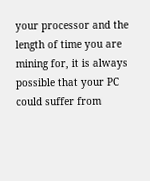your processor and the length of time you are mining for, it is always possible that your PC could suffer from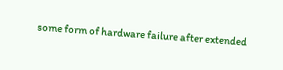some form of hardware failure after extended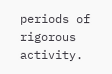periods of rigorous activity.